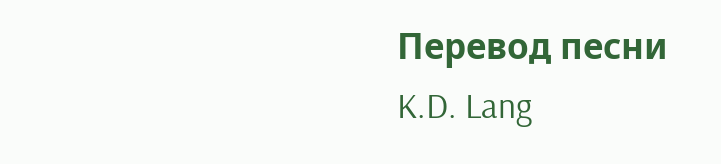Перевод песни K.D. Lang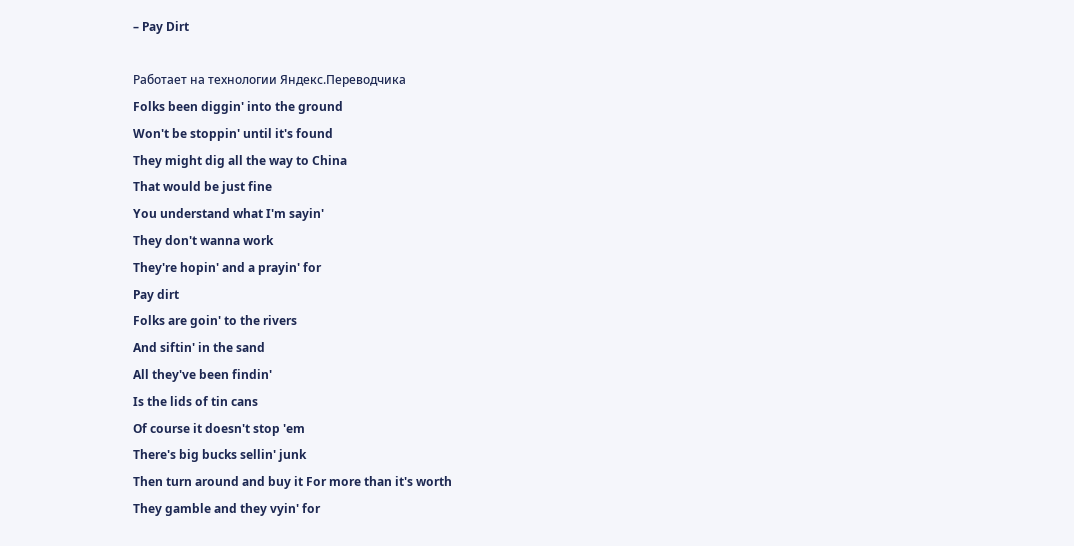– Pay Dirt

Работает на технологии Яндекс.Переводчика
Folks been diggin' into the ground
Won't be stoppin' until it's found
They might dig all the way to China
That would be just fine
You understand what I'm sayin'
They don't wanna work
They're hopin' and a prayin' for
Pay dirt
Folks are goin' to the rivers
And siftin' in the sand
All they've been findin'
Is the lids of tin cans
Of course it doesn't stop 'em
There's big bucks sellin' junk
Then turn around and buy it For more than it's worth
They gamble and they vyin' for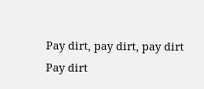Pay dirt, pay dirt, pay dirt
Pay dirt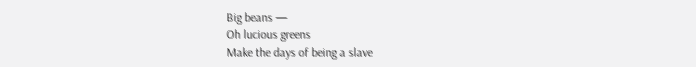Big beans —
Oh lucious greens
Make the days of being a slave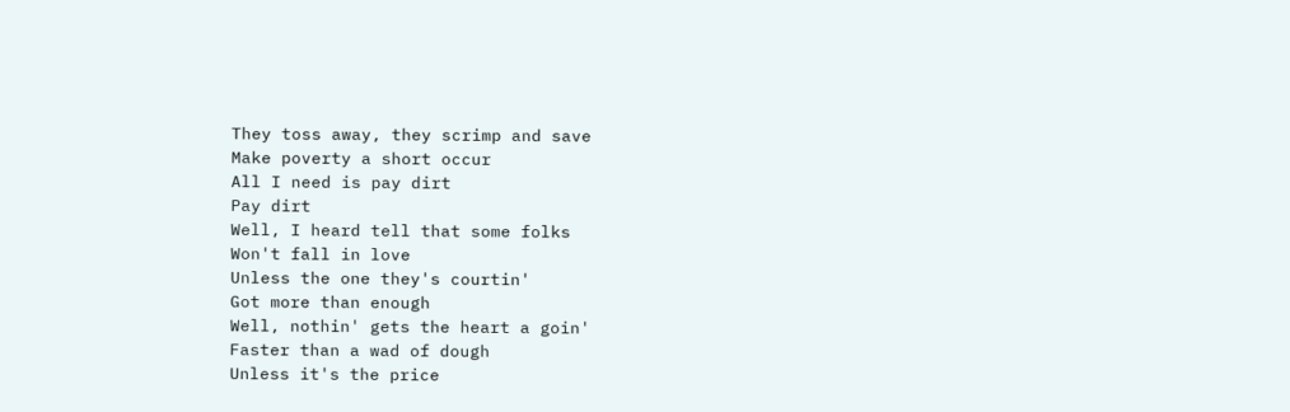They toss away, they scrimp and save
Make poverty a short occur
All I need is pay dirt
Pay dirt
Well, I heard tell that some folks
Won't fall in love
Unless the one they's courtin'
Got more than enough
Well, nothin' gets the heart a goin'
Faster than a wad of dough
Unless it's the price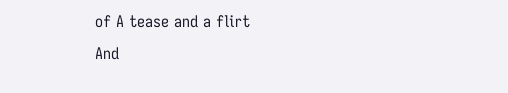of A tease and a flirt
And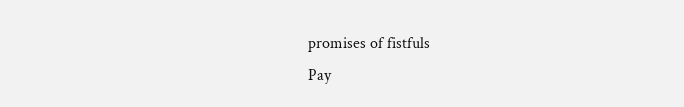promises of fistfuls
Pay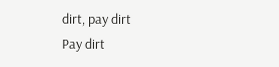dirt, pay dirt
Pay dirt